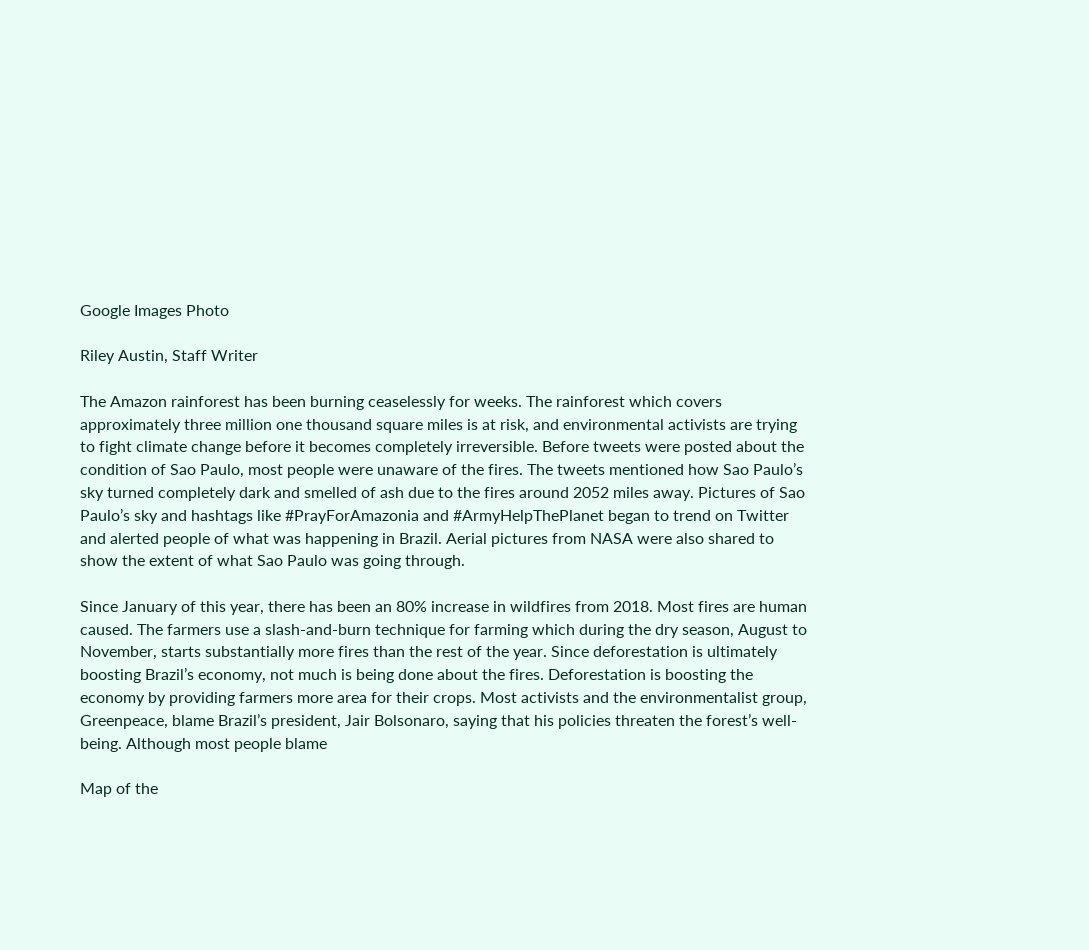Google Images Photo

Riley Austin, Staff Writer

The Amazon rainforest has been burning ceaselessly for weeks. The rainforest which covers approximately three million one thousand square miles is at risk, and environmental activists are trying to fight climate change before it becomes completely irreversible. Before tweets were posted about the condition of Sao Paulo, most people were unaware of the fires. The tweets mentioned how Sao Paulo’s sky turned completely dark and smelled of ash due to the fires around 2052 miles away. Pictures of Sao Paulo’s sky and hashtags like #PrayForAmazonia and #ArmyHelpThePlanet began to trend on Twitter and alerted people of what was happening in Brazil. Aerial pictures from NASA were also shared to show the extent of what Sao Paulo was going through.

Since January of this year, there has been an 80% increase in wildfires from 2018. Most fires are human caused. The farmers use a slash-and-burn technique for farming which during the dry season, August to November, starts substantially more fires than the rest of the year. Since deforestation is ultimately boosting Brazil’s economy, not much is being done about the fires. Deforestation is boosting the economy by providing farmers more area for their crops. Most activists and the environmentalist group, Greenpeace, blame Brazil’s president, Jair Bolsonaro, saying that his policies threaten the forest’s well-being. Although most people blame

Map of the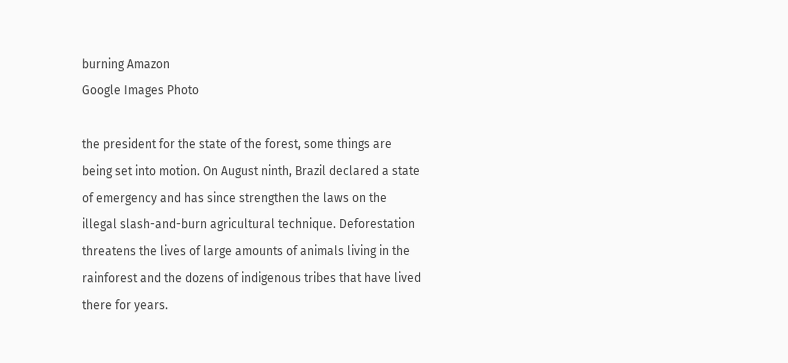burning Amazon
Google Images Photo

the president for the state of the forest, some things are being set into motion. On August ninth, Brazil declared a state of emergency and has since strengthen the laws on the illegal slash-and-burn agricultural technique. Deforestation threatens the lives of large amounts of animals living in the rainforest and the dozens of indigenous tribes that have lived there for years.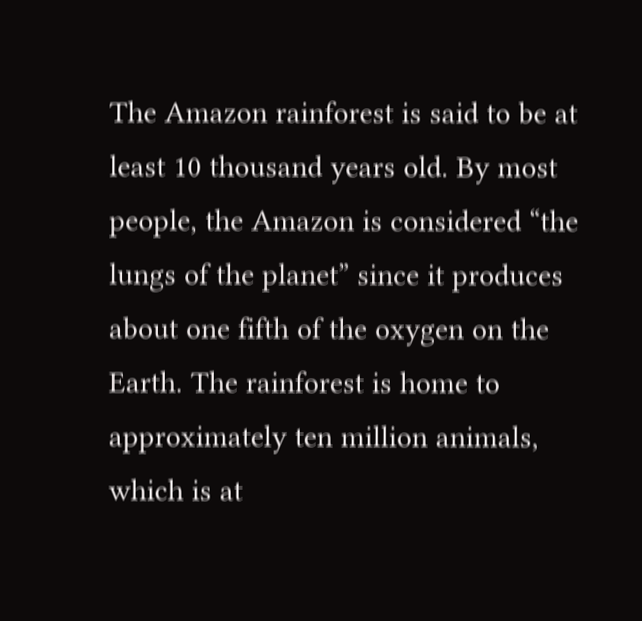The Amazon rainforest is said to be at least 10 thousand years old. By most people, the Amazon is considered “the lungs of the planet” since it produces about one fifth of the oxygen on the Earth. The rainforest is home to approximately ten million animals, which is at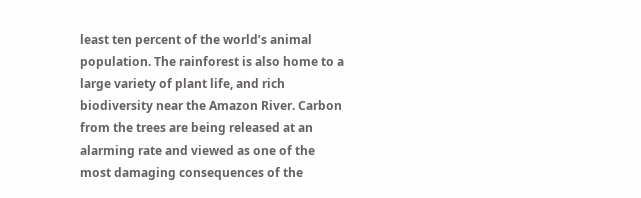least ten percent of the world’s animal population. The rainforest is also home to a large variety of plant life, and rich biodiversity near the Amazon River. Carbon from the trees are being released at an alarming rate and viewed as one of the most damaging consequences of the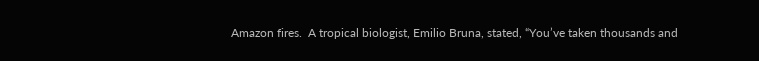Amazon fires.  A tropical biologist, Emilio Bruna, stated, “You’ve taken thousands and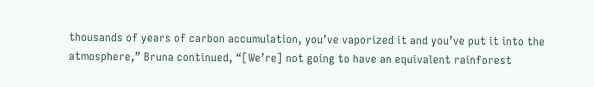thousands of years of carbon accumulation, you’ve vaporized it and you’ve put it into the atmosphere,” Bruna continued, “[We’re] not going to have an equivalent rainforest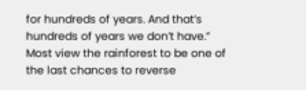for hundreds of years. And that’s hundreds of years we don’t have.” Most view the rainforest to be one of the last chances to reverse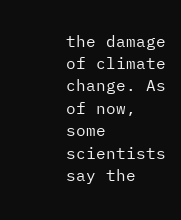the damage of climate change. As of now, some scientists say the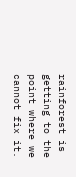rainforest is getting to the point where we cannot fix it.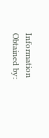Information Obtained by: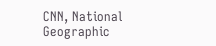CNN, National Geographic